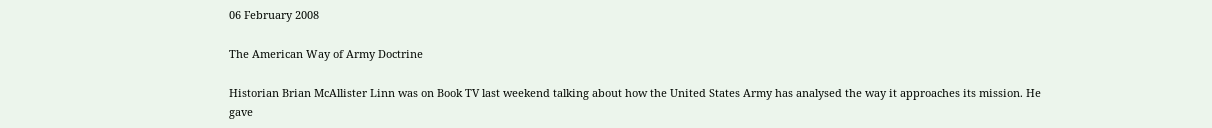06 February 2008

The American Way of Army Doctrine

Historian Brian McAllister Linn was on Book TV last weekend talking about how the United States Army has analysed the way it approaches its mission. He gave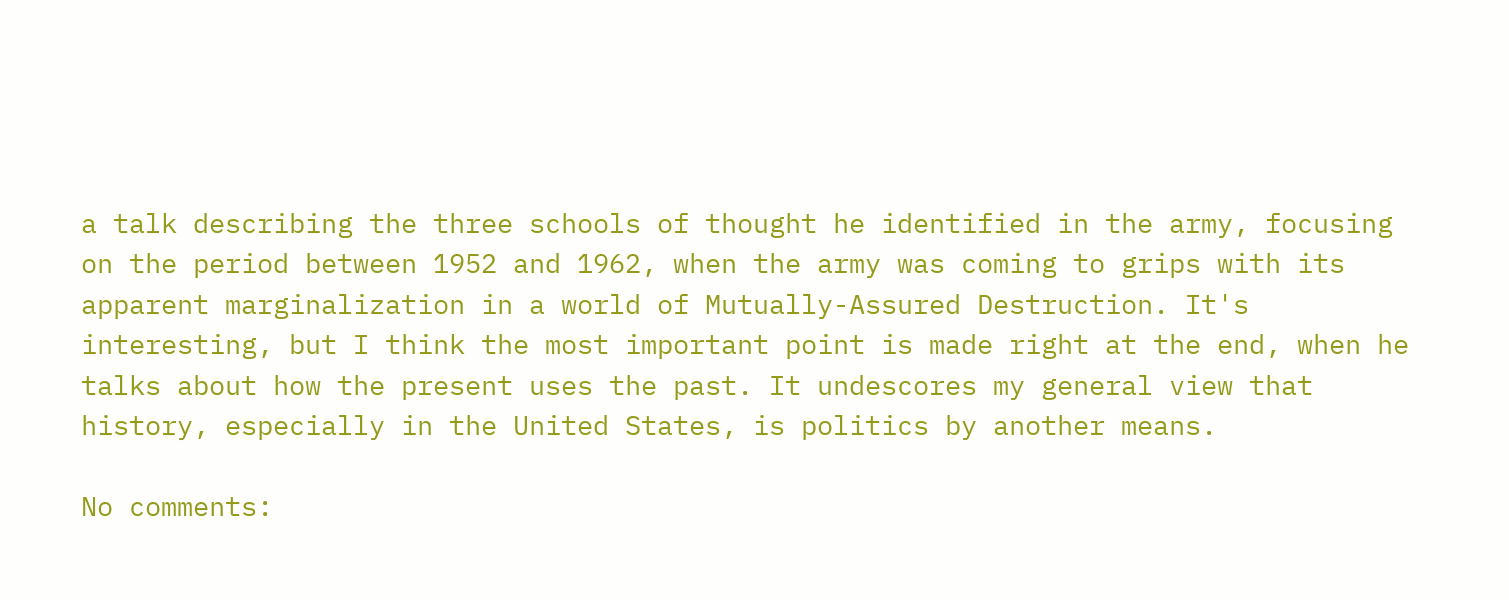a talk describing the three schools of thought he identified in the army, focusing on the period between 1952 and 1962, when the army was coming to grips with its apparent marginalization in a world of Mutually-Assured Destruction. It's interesting, but I think the most important point is made right at the end, when he talks about how the present uses the past. It undescores my general view that history, especially in the United States, is politics by another means.

No comments: